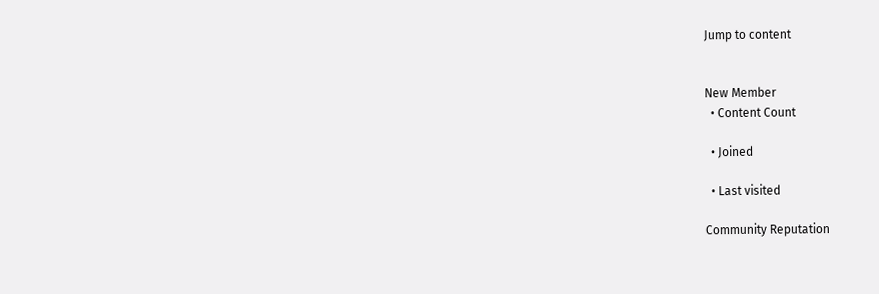Jump to content


New Member
  • Content Count

  • Joined

  • Last visited

Community Reputation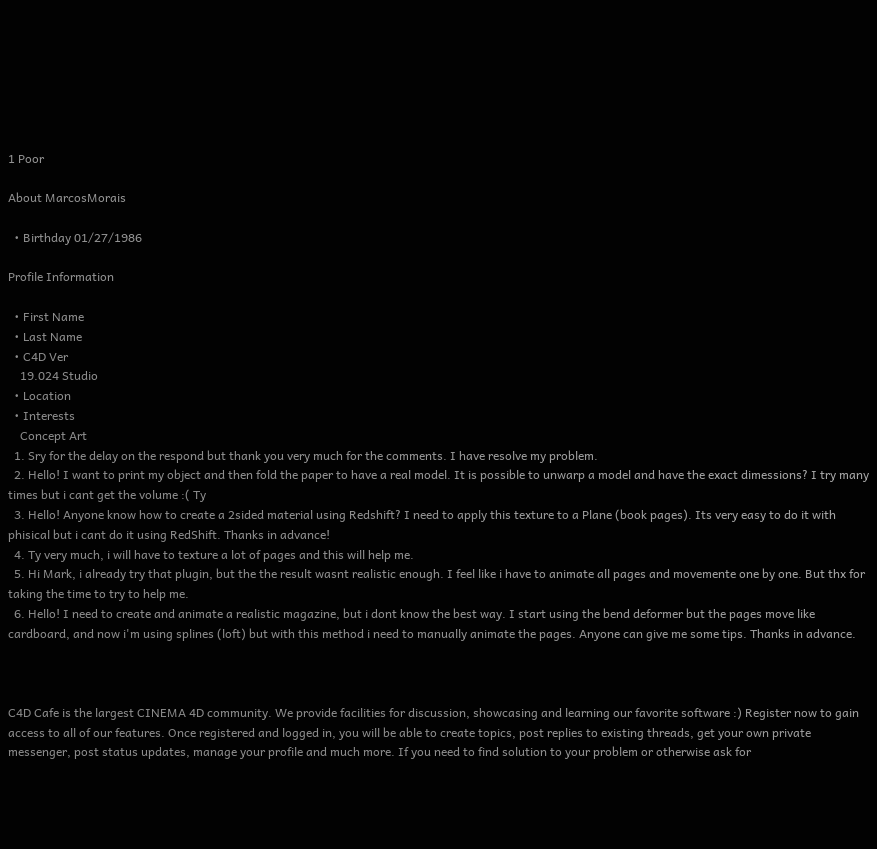1 Poor

About MarcosMorais

  • Birthday 01/27/1986

Profile Information

  • First Name
  • Last Name
  • C4D Ver
    19.024 Studio
  • Location
  • Interests
    Concept Art
  1. Sry for the delay on the respond but thank you very much for the comments. I have resolve my problem.
  2. Hello! I want to print my object and then fold the paper to have a real model. It is possible to unwarp a model and have the exact dimessions? I try many times but i cant get the volume :( Ty
  3. Hello! Anyone know how to create a 2sided material using Redshift? I need to apply this texture to a Plane (book pages). Its very easy to do it with phisical but i cant do it using RedShift. Thanks in advance!
  4. Ty very much, i will have to texture a lot of pages and this will help me.
  5. Hi Mark, i already try that plugin, but the the result wasnt realistic enough. I feel like i have to animate all pages and movemente one by one. But thx for taking the time to try to help me.
  6. Hello! I need to create and animate a realistic magazine, but i dont know the best way. I start using the bend deformer but the pages move like cardboard, and now i'm using splines (loft) but with this method i need to manually animate the pages. Anyone can give me some tips. Thanks in advance.



C4D Cafe is the largest CINEMA 4D community. We provide facilities for discussion, showcasing and learning our favorite software :) Register now to gain access to all of our features. Once registered and logged in, you will be able to create topics, post replies to existing threads, get your own private messenger, post status updates, manage your profile and much more. If you need to find solution to your problem or otherwise ask for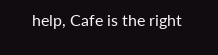help, Cafe is the right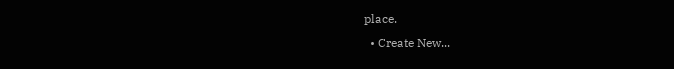place.
  • Create New...